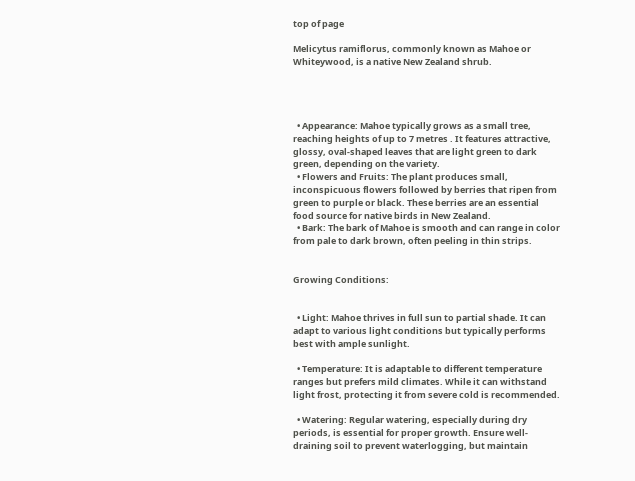top of page

Melicytus ramiflorus, commonly known as Mahoe or Whiteywood, is a native New Zealand shrub.




  • Appearance: Mahoe typically grows as a small tree, reaching heights of up to 7 metres . It features attractive, glossy, oval-shaped leaves that are light green to dark green, depending on the variety.
  • Flowers and Fruits: The plant produces small, inconspicuous flowers followed by berries that ripen from green to purple or black. These berries are an essential food source for native birds in New Zealand.
  • Bark: The bark of Mahoe is smooth and can range in color from pale to dark brown, often peeling in thin strips.


Growing Conditions:


  • Light: Mahoe thrives in full sun to partial shade. It can adapt to various light conditions but typically performs best with ample sunlight.

  • Temperature: It is adaptable to different temperature ranges but prefers mild climates. While it can withstand light frost, protecting it from severe cold is recommended.

  • Watering: Regular watering, especially during dry periods, is essential for proper growth. Ensure well-draining soil to prevent waterlogging, but maintain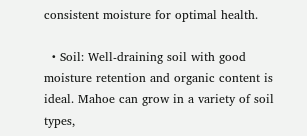consistent moisture for optimal health.

  • Soil: Well-draining soil with good moisture retention and organic content is ideal. Mahoe can grow in a variety of soil types,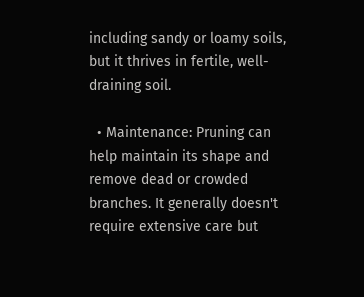including sandy or loamy soils, but it thrives in fertile, well-draining soil.

  • Maintenance: Pruning can help maintain its shape and remove dead or crowded branches. It generally doesn't require extensive care but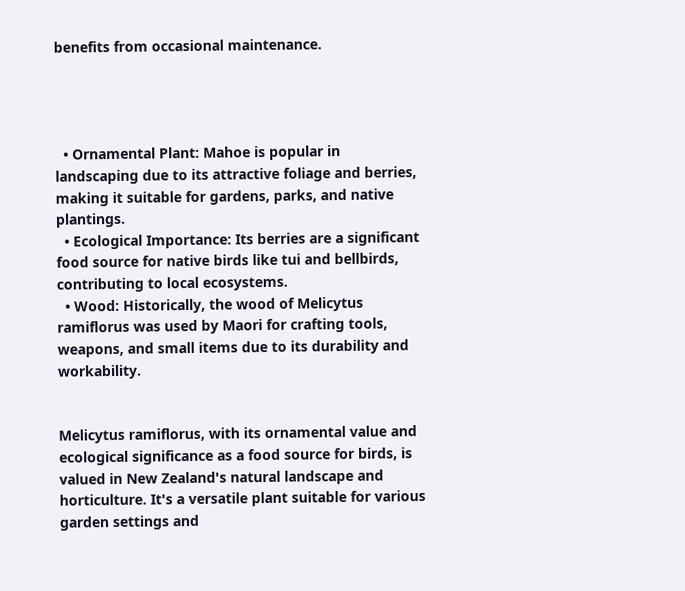benefits from occasional maintenance.




  • Ornamental Plant: Mahoe is popular in landscaping due to its attractive foliage and berries, making it suitable for gardens, parks, and native plantings.
  • Ecological Importance: Its berries are a significant food source for native birds like tui and bellbirds, contributing to local ecosystems.
  • Wood: Historically, the wood of Melicytus ramiflorus was used by Maori for crafting tools, weapons, and small items due to its durability and workability.


Melicytus ramiflorus, with its ornamental value and ecological significance as a food source for birds, is valued in New Zealand's natural landscape and horticulture. It's a versatile plant suitable for various garden settings and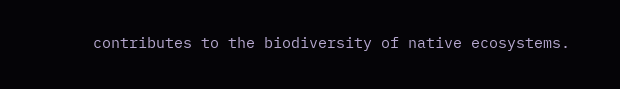contributes to the biodiversity of native ecosystems.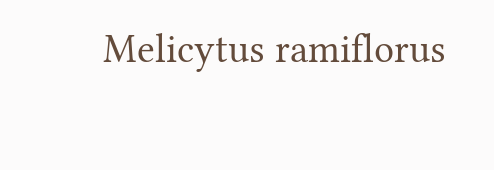Melicytus ramiflorus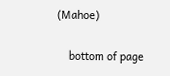(Mahoe)

    bottom of page